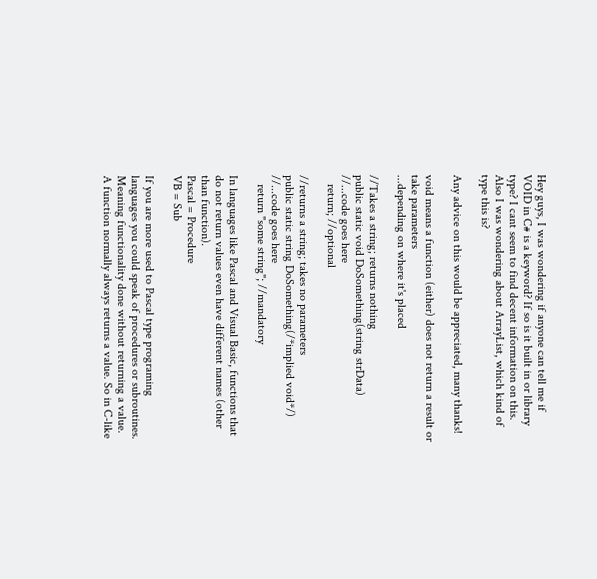Hey guys, I was wondering if anyone can tell me if VOID in C# is a keyword? If so is it built in or library type? I cant seem to find decent information on this. Also I was wondering about ArrayList, which kind of type this is?

Any advice on this would be appreciated, many thanks!

void means a function (either) does not return a result or take parameters
...depending on where it's placed

//Takes a string; returns nothing
public static void DoSomething(string strData)
//...code goes here
   return; //optional

//returns a string; takes no parameters
public static string DoSomething(/*implied void*/)
//...code goes here
   return "some string"; //mandatory

In languages like Pascal and Visual Basic, functions that do not return values even have different names (other than function).
Pascal = Procedure
VB = Sub

If you are more used to Pascal type programing languages you could speak of procedures or subroutines. Meaning functionality done without returning a value. A function normally always returns a value. So in C-like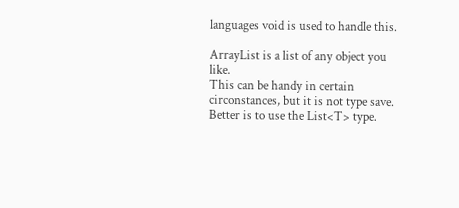languages void is used to handle this.

ArrayList is a list of any object you like.
This can be handy in certain circonstances, but it is not type save.
Better is to use the List<T> type.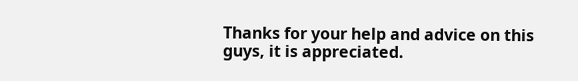Thanks for your help and advice on this guys, it is appreciated.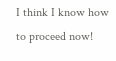I think I know how to proceed now!